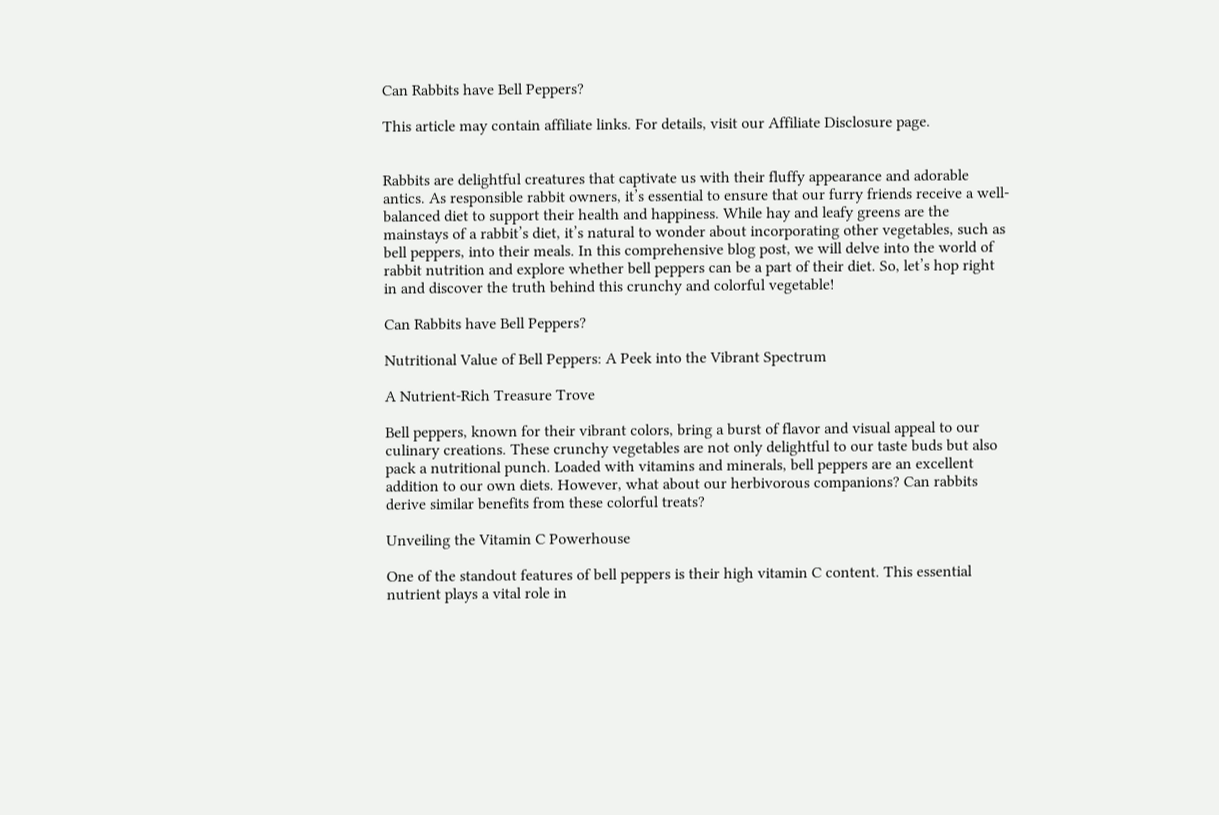Can Rabbits have Bell Peppers?

This article may contain affiliate links. For details, visit our Affiliate Disclosure page.


Rabbits are delightful creatures that captivate us with their fluffy appearance and adorable antics. As responsible rabbit owners, it’s essential to ensure that our furry friends receive a well-balanced diet to support their health and happiness. While hay and leafy greens are the mainstays of a rabbit’s diet, it’s natural to wonder about incorporating other vegetables, such as bell peppers, into their meals. In this comprehensive blog post, we will delve into the world of rabbit nutrition and explore whether bell peppers can be a part of their diet. So, let’s hop right in and discover the truth behind this crunchy and colorful vegetable!

Can Rabbits have Bell Peppers?

Nutritional Value of Bell Peppers: A Peek into the Vibrant Spectrum

A Nutrient-Rich Treasure Trove

Bell peppers, known for their vibrant colors, bring a burst of flavor and visual appeal to our culinary creations. These crunchy vegetables are not only delightful to our taste buds but also pack a nutritional punch. Loaded with vitamins and minerals, bell peppers are an excellent addition to our own diets. However, what about our herbivorous companions? Can rabbits derive similar benefits from these colorful treats?

Unveiling the Vitamin C Powerhouse

One of the standout features of bell peppers is their high vitamin C content. This essential nutrient plays a vital role in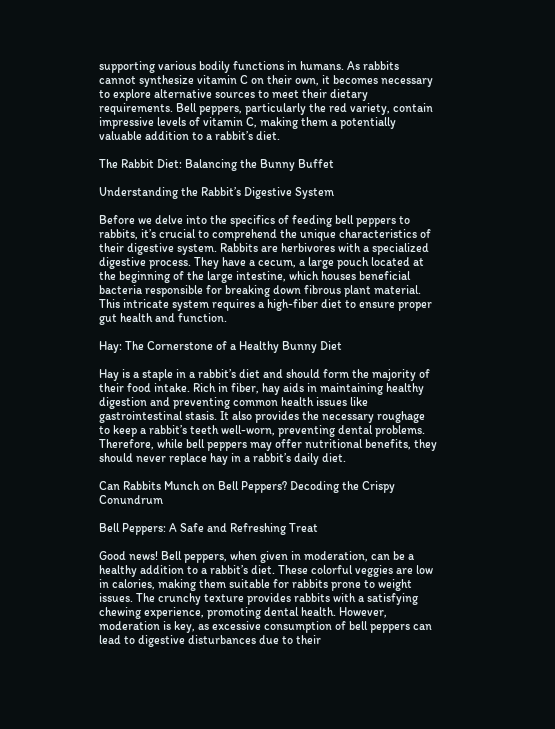supporting various bodily functions in humans. As rabbits cannot synthesize vitamin C on their own, it becomes necessary to explore alternative sources to meet their dietary requirements. Bell peppers, particularly the red variety, contain impressive levels of vitamin C, making them a potentially valuable addition to a rabbit’s diet.

The Rabbit Diet: Balancing the Bunny Buffet

Understanding the Rabbit’s Digestive System

Before we delve into the specifics of feeding bell peppers to rabbits, it’s crucial to comprehend the unique characteristics of their digestive system. Rabbits are herbivores with a specialized digestive process. They have a cecum, a large pouch located at the beginning of the large intestine, which houses beneficial bacteria responsible for breaking down fibrous plant material. This intricate system requires a high-fiber diet to ensure proper gut health and function.

Hay: The Cornerstone of a Healthy Bunny Diet

Hay is a staple in a rabbit’s diet and should form the majority of their food intake. Rich in fiber, hay aids in maintaining healthy digestion and preventing common health issues like gastrointestinal stasis. It also provides the necessary roughage to keep a rabbit’s teeth well-worn, preventing dental problems. Therefore, while bell peppers may offer nutritional benefits, they should never replace hay in a rabbit’s daily diet.

Can Rabbits Munch on Bell Peppers? Decoding the Crispy Conundrum

Bell Peppers: A Safe and Refreshing Treat

Good news! Bell peppers, when given in moderation, can be a healthy addition to a rabbit’s diet. These colorful veggies are low in calories, making them suitable for rabbits prone to weight issues. The crunchy texture provides rabbits with a satisfying chewing experience, promoting dental health. However, moderation is key, as excessive consumption of bell peppers can lead to digestive disturbances due to their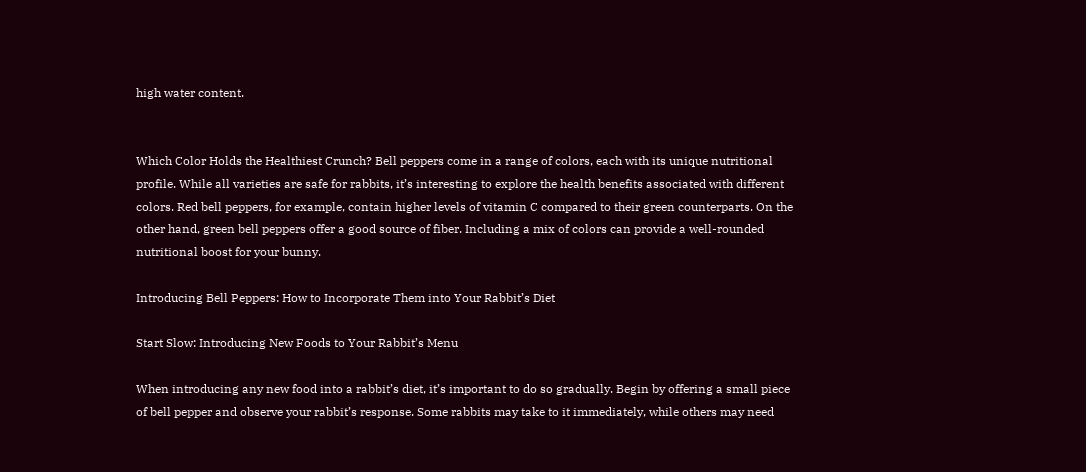high water content.


Which Color Holds the Healthiest Crunch? Bell peppers come in a range of colors, each with its unique nutritional profile. While all varieties are safe for rabbits, it’s interesting to explore the health benefits associated with different colors. Red bell peppers, for example, contain higher levels of vitamin C compared to their green counterparts. On the other hand, green bell peppers offer a good source of fiber. Including a mix of colors can provide a well-rounded nutritional boost for your bunny.

Introducing Bell Peppers: How to Incorporate Them into Your Rabbit’s Diet

Start Slow: Introducing New Foods to Your Rabbit’s Menu

When introducing any new food into a rabbit’s diet, it’s important to do so gradually. Begin by offering a small piece of bell pepper and observe your rabbit’s response. Some rabbits may take to it immediately, while others may need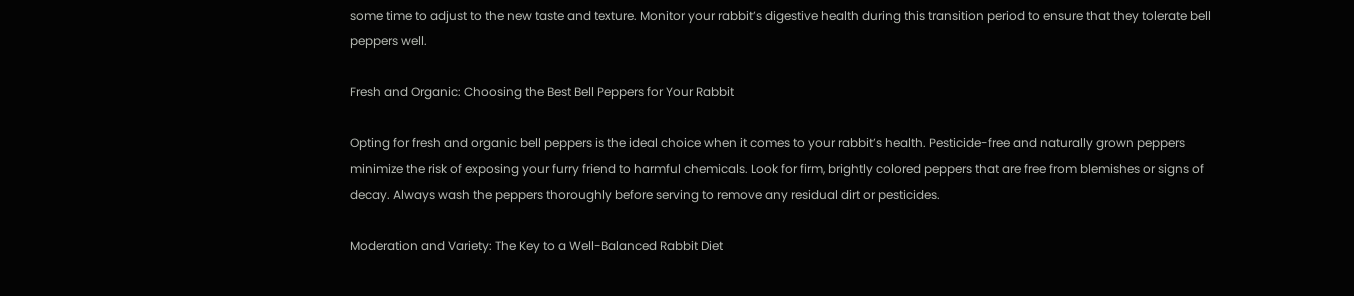some time to adjust to the new taste and texture. Monitor your rabbit’s digestive health during this transition period to ensure that they tolerate bell peppers well.

Fresh and Organic: Choosing the Best Bell Peppers for Your Rabbit

Opting for fresh and organic bell peppers is the ideal choice when it comes to your rabbit’s health. Pesticide-free and naturally grown peppers minimize the risk of exposing your furry friend to harmful chemicals. Look for firm, brightly colored peppers that are free from blemishes or signs of decay. Always wash the peppers thoroughly before serving to remove any residual dirt or pesticides.

Moderation and Variety: The Key to a Well-Balanced Rabbit Diet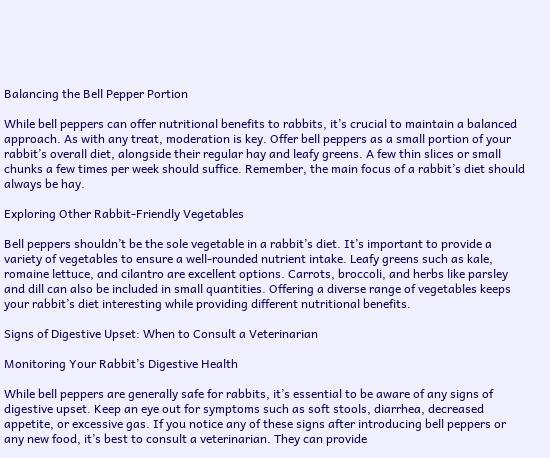Balancing the Bell Pepper Portion

While bell peppers can offer nutritional benefits to rabbits, it’s crucial to maintain a balanced approach. As with any treat, moderation is key. Offer bell peppers as a small portion of your rabbit’s overall diet, alongside their regular hay and leafy greens. A few thin slices or small chunks a few times per week should suffice. Remember, the main focus of a rabbit’s diet should always be hay.

Exploring Other Rabbit-Friendly Vegetables

Bell peppers shouldn’t be the sole vegetable in a rabbit’s diet. It’s important to provide a variety of vegetables to ensure a well-rounded nutrient intake. Leafy greens such as kale, romaine lettuce, and cilantro are excellent options. Carrots, broccoli, and herbs like parsley and dill can also be included in small quantities. Offering a diverse range of vegetables keeps your rabbit’s diet interesting while providing different nutritional benefits.

Signs of Digestive Upset: When to Consult a Veterinarian

Monitoring Your Rabbit’s Digestive Health

While bell peppers are generally safe for rabbits, it’s essential to be aware of any signs of digestive upset. Keep an eye out for symptoms such as soft stools, diarrhea, decreased appetite, or excessive gas. If you notice any of these signs after introducing bell peppers or any new food, it’s best to consult a veterinarian. They can provide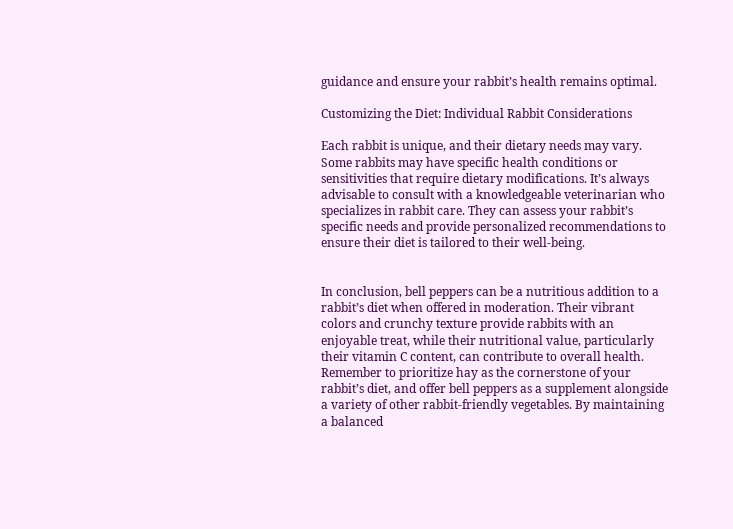guidance and ensure your rabbit’s health remains optimal.

Customizing the Diet: Individual Rabbit Considerations

Each rabbit is unique, and their dietary needs may vary. Some rabbits may have specific health conditions or sensitivities that require dietary modifications. It’s always advisable to consult with a knowledgeable veterinarian who specializes in rabbit care. They can assess your rabbit’s specific needs and provide personalized recommendations to ensure their diet is tailored to their well-being.


In conclusion, bell peppers can be a nutritious addition to a rabbit’s diet when offered in moderation. Their vibrant colors and crunchy texture provide rabbits with an enjoyable treat, while their nutritional value, particularly their vitamin C content, can contribute to overall health. Remember to prioritize hay as the cornerstone of your rabbit’s diet, and offer bell peppers as a supplement alongside a variety of other rabbit-friendly vegetables. By maintaining a balanced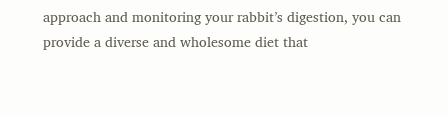approach and monitoring your rabbit’s digestion, you can provide a diverse and wholesome diet that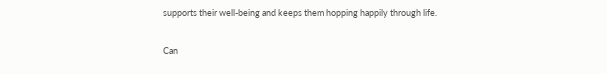supports their well-being and keeps them hopping happily through life.

Can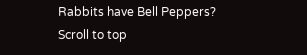Rabbits have Bell Peppers?
Scroll to top